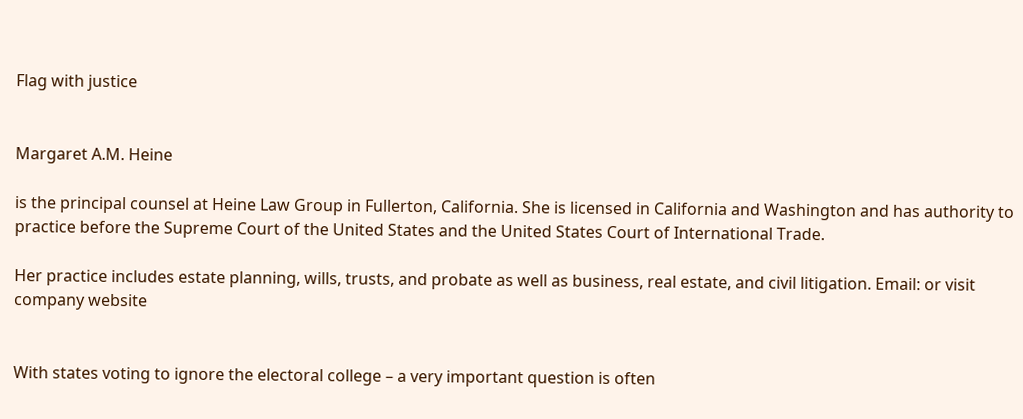Flag with justice


Margaret A.M. Heine

is the principal counsel at Heine Law Group in Fullerton, California. She is licensed in California and Washington and has authority to practice before the Supreme Court of the United States and the United States Court of International Trade.

Her practice includes estate planning, wills, trusts, and probate as well as business, real estate, and civil litigation. Email: or visit company website


With states voting to ignore the electoral college – a very important question is often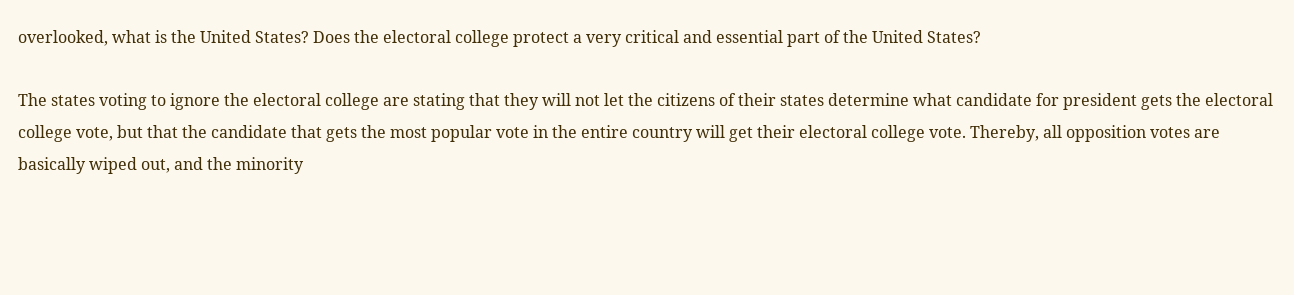overlooked, what is the United States? Does the electoral college protect a very critical and essential part of the United States?

The states voting to ignore the electoral college are stating that they will not let the citizens of their states determine what candidate for president gets the electoral college vote, but that the candidate that gets the most popular vote in the entire country will get their electoral college vote. Thereby, all opposition votes are basically wiped out, and the minority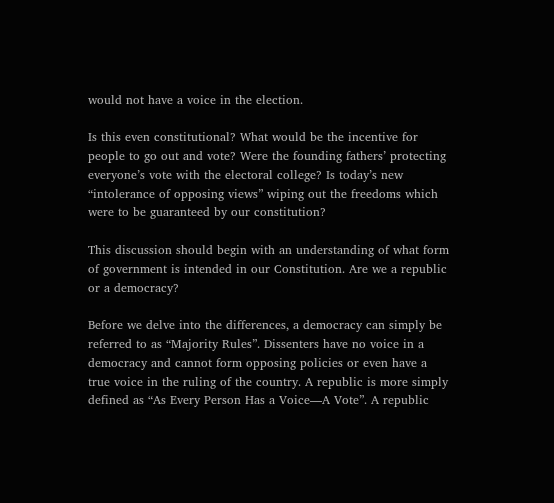would not have a voice in the election.

Is this even constitutional? What would be the incentive for people to go out and vote? Were the founding fathers’ protecting everyone’s vote with the electoral college? Is today’s new “intolerance of opposing views” wiping out the freedoms which were to be guaranteed by our constitution?

This discussion should begin with an understanding of what form of government is intended in our Constitution. Are we a republic or a democracy?

Before we delve into the differences, a democracy can simply be referred to as “Majority Rules”. Dissenters have no voice in a democracy and cannot form opposing policies or even have a true voice in the ruling of the country. A republic is more simply defined as “As Every Person Has a Voice—A Vote”. A republic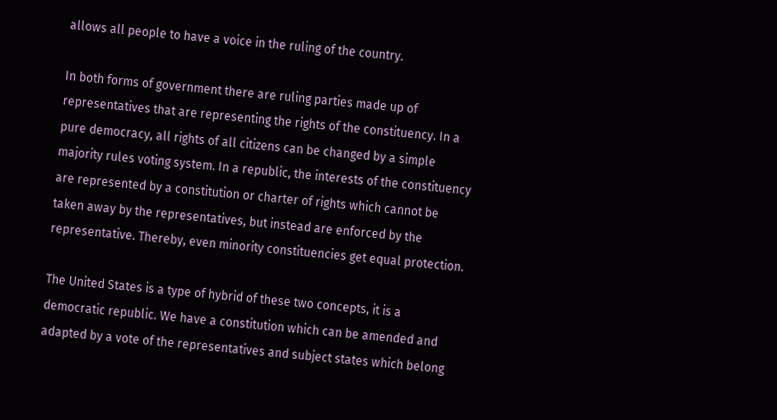allows all people to have a voice in the ruling of the country.

In both forms of government there are ruling parties made up of representatives that are representing the rights of the constituency. In a pure democracy, all rights of all citizens can be changed by a simple majority rules voting system. In a republic, the interests of the constituency are represented by a constitution or charter of rights which cannot be taken away by the representatives, but instead are enforced by the representative. Thereby, even minority constituencies get equal protection.

The United States is a type of hybrid of these two concepts, it is a democratic republic. We have a constitution which can be amended and adapted by a vote of the representatives and subject states which belong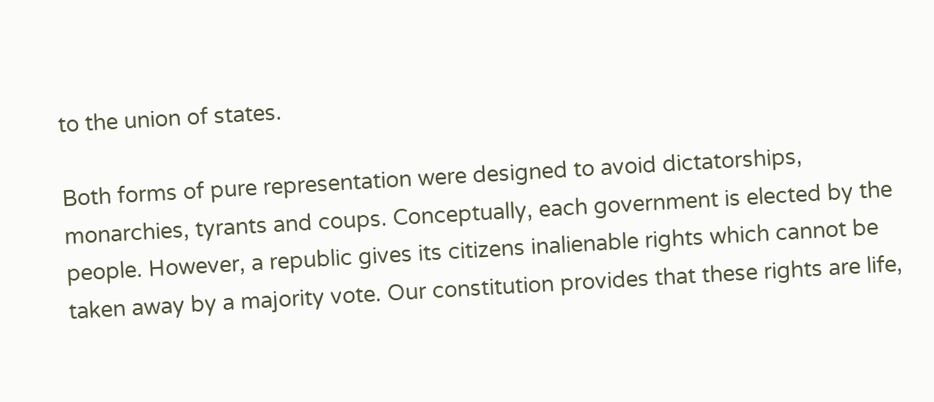to the union of states.

Both forms of pure representation were designed to avoid dictatorships, monarchies, tyrants and coups. Conceptually, each government is elected by the people. However, a republic gives its citizens inalienable rights which cannot be taken away by a majority vote. Our constitution provides that these rights are life,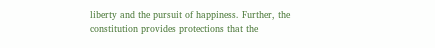liberty and the pursuit of happiness. Further, the constitution provides protections that the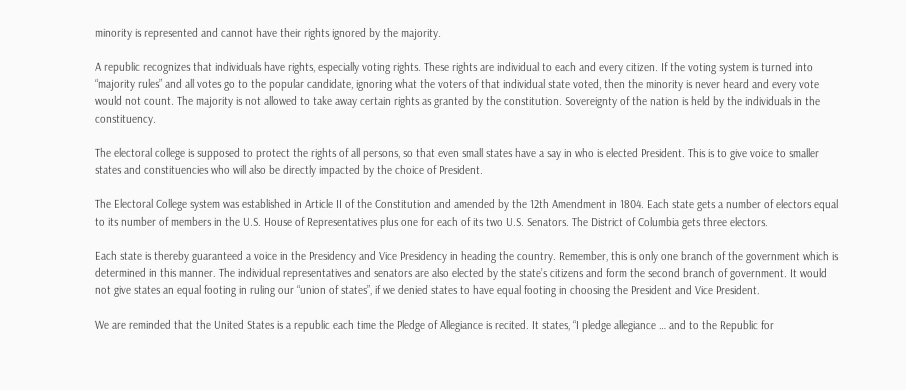minority is represented and cannot have their rights ignored by the majority.

A republic recognizes that individuals have rights, especially voting rights. These rights are individual to each and every citizen. If the voting system is turned into “majority rules” and all votes go to the popular candidate, ignoring what the voters of that individual state voted, then the minority is never heard and every vote would not count. The majority is not allowed to take away certain rights as granted by the constitution. Sovereignty of the nation is held by the individuals in the constituency.

The electoral college is supposed to protect the rights of all persons, so that even small states have a say in who is elected President. This is to give voice to smaller states and constituencies who will also be directly impacted by the choice of President.

The Electoral College system was established in Article II of the Constitution and amended by the 12th Amendment in 1804. Each state gets a number of electors equal to its number of members in the U.S. House of Representatives plus one for each of its two U.S. Senators. The District of Columbia gets three electors.

Each state is thereby guaranteed a voice in the Presidency and Vice Presidency in heading the country. Remember, this is only one branch of the government which is determined in this manner. The individual representatives and senators are also elected by the state’s citizens and form the second branch of government. It would not give states an equal footing in ruling our “union of states”, if we denied states to have equal footing in choosing the President and Vice President.

We are reminded that the United States is a republic each time the Pledge of Allegiance is recited. It states, “I pledge allegiance … and to the Republic for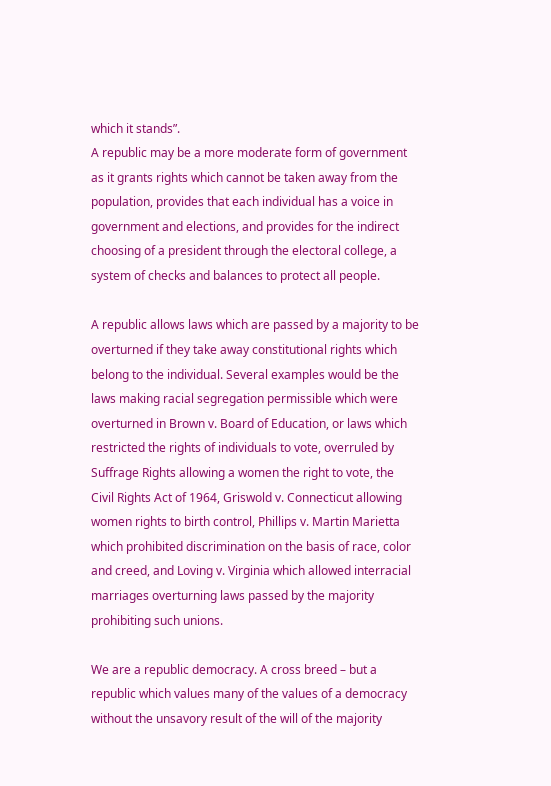which it stands”.
A republic may be a more moderate form of government as it grants rights which cannot be taken away from the population, provides that each individual has a voice in government and elections, and provides for the indirect choosing of a president through the electoral college, a system of checks and balances to protect all people.

A republic allows laws which are passed by a majority to be overturned if they take away constitutional rights which belong to the individual. Several examples would be the laws making racial segregation permissible which were overturned in Brown v. Board of Education, or laws which restricted the rights of individuals to vote, overruled by Suffrage Rights allowing a women the right to vote, the Civil Rights Act of 1964, Griswold v. Connecticut allowing women rights to birth control, Phillips v. Martin Marietta which prohibited discrimination on the basis of race, color and creed, and Loving v. Virginia which allowed interracial marriages overturning laws passed by the majority prohibiting such unions.

We are a republic democracy. A cross breed – but a republic which values many of the values of a democracy without the unsavory result of the will of the majority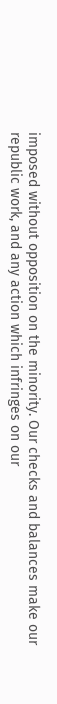imposed without opposition on the minority. Our checks and balances make our republic work, and any action which infringes on our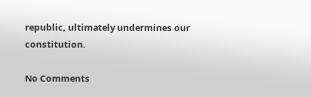republic, ultimately undermines our constitution.

No Comments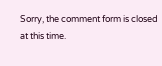Sorry, the comment form is closed at this time.